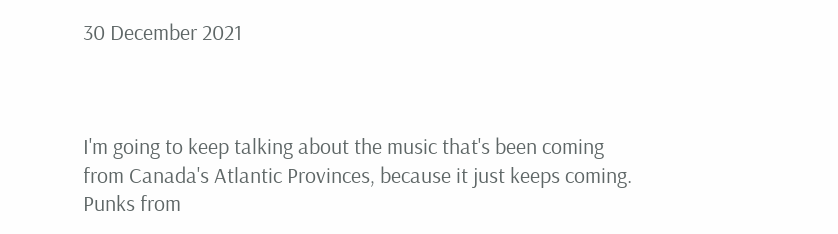30 December 2021



I'm going to keep talking about the music that's been coming from Canada's Atlantic Provinces, because it just keeps coming. Punks from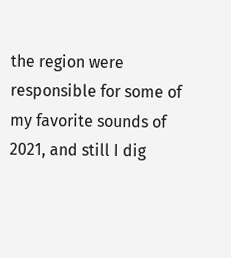the region were responsible for some of my favorite sounds of 2021, and still I dig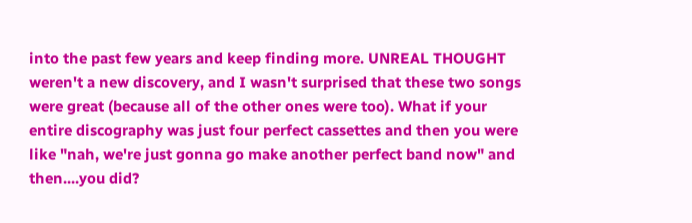into the past few years and keep finding more. UNREAL THOUGHT weren't a new discovery, and I wasn't surprised that these two songs were great (because all of the other ones were too). What if your entire discography was just four perfect cassettes and then you were like "nah, we're just gonna go make another perfect band now" and then....you did?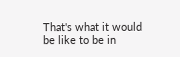That's what it would be like to be in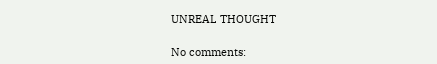UNREAL THOUGHT

No comments: